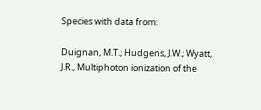Species with data from:

Duignan, M.T.; Hudgens, J.W.; Wyatt, J.R., Multiphoton ionization of the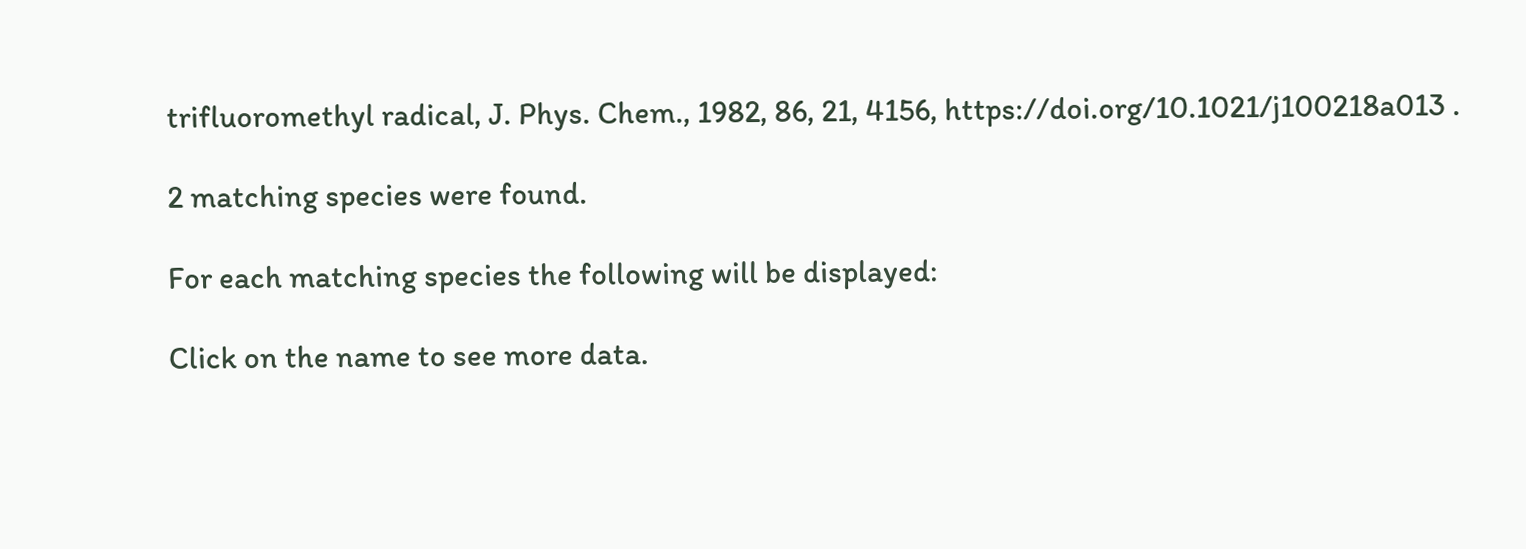trifluoromethyl radical, J. Phys. Chem., 1982, 86, 21, 4156, https://doi.org/10.1021/j100218a013 .

2 matching species were found.

For each matching species the following will be displayed:

Click on the name to see more data.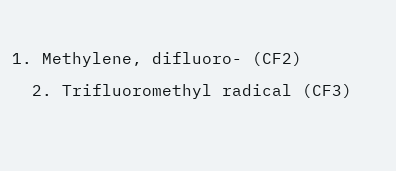1. Methylene, difluoro- (CF2)
  2. Trifluoromethyl radical (CF3)